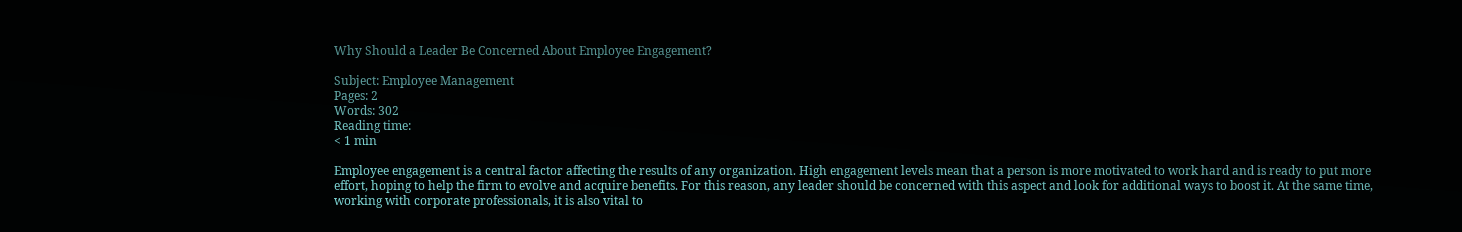Why Should a Leader Be Concerned About Employee Engagement?

Subject: Employee Management
Pages: 2
Words: 302
Reading time:
< 1 min

Employee engagement is a central factor affecting the results of any organization. High engagement levels mean that a person is more motivated to work hard and is ready to put more effort, hoping to help the firm to evolve and acquire benefits. For this reason, any leader should be concerned with this aspect and look for additional ways to boost it. At the same time, working with corporate professionals, it is also vital to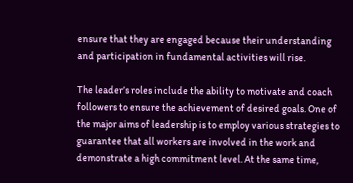ensure that they are engaged because their understanding and participation in fundamental activities will rise.

The leader’s roles include the ability to motivate and coach followers to ensure the achievement of desired goals. One of the major aims of leadership is to employ various strategies to guarantee that all workers are involved in the work and demonstrate a high commitment level. At the same time,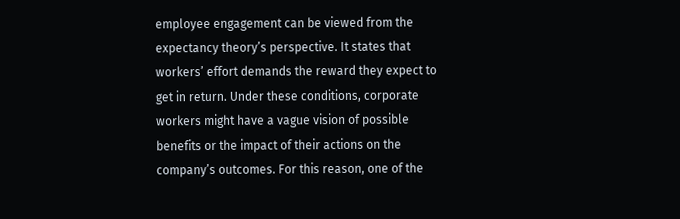employee engagement can be viewed from the expectancy theory’s perspective. It states that workers’ effort demands the reward they expect to get in return. Under these conditions, corporate workers might have a vague vision of possible benefits or the impact of their actions on the company’s outcomes. For this reason, one of the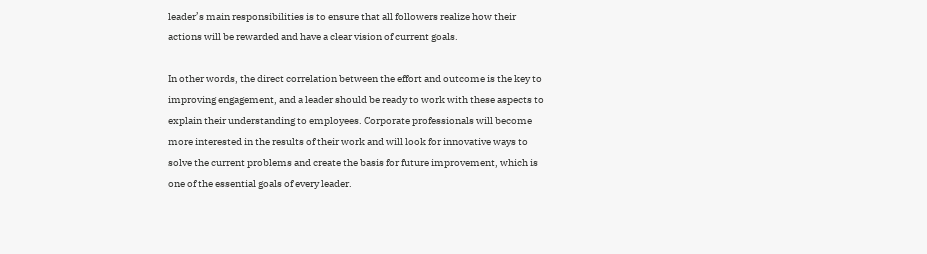leader’s main responsibilities is to ensure that all followers realize how their actions will be rewarded and have a clear vision of current goals.

In other words, the direct correlation between the effort and outcome is the key to improving engagement, and a leader should be ready to work with these aspects to explain their understanding to employees. Corporate professionals will become more interested in the results of their work and will look for innovative ways to solve the current problems and create the basis for future improvement, which is one of the essential goals of every leader.